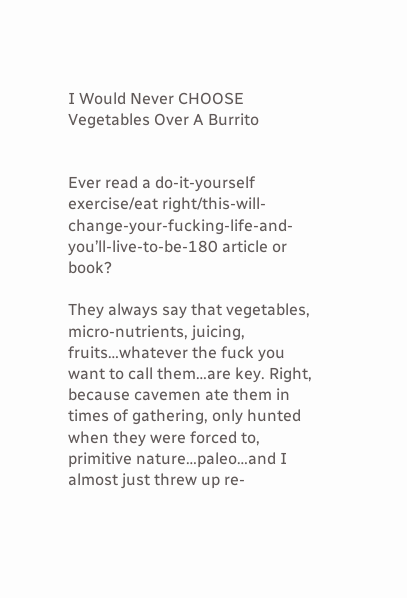I Would Never CHOOSE Vegetables Over A Burrito


Ever read a do-it-yourself exercise/eat right/this-will-change-your-fucking-life-and-you’ll-live-to-be-180 article or book?

They always say that vegetables, micro-nutrients, juicing, fruits…whatever the fuck you want to call them…are key. Right, because cavemen ate them in times of gathering, only hunted when they were forced to, primitive nature…paleo…and I almost just threw up re-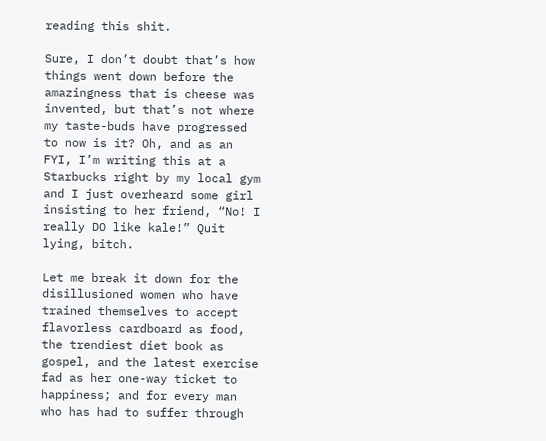reading this shit.

Sure, I don’t doubt that’s how things went down before the amazingness that is cheese was invented, but that’s not where my taste-buds have progressed to now is it? Oh, and as an FYI, I’m writing this at a Starbucks right by my local gym and I just overheard some girl insisting to her friend, “No! I really DO like kale!” Quit lying, bitch.

Let me break it down for the disillusioned women who have trained themselves to accept flavorless cardboard as food, the trendiest diet book as gospel, and the latest exercise fad as her one-way ticket to happiness; and for every man who has had to suffer through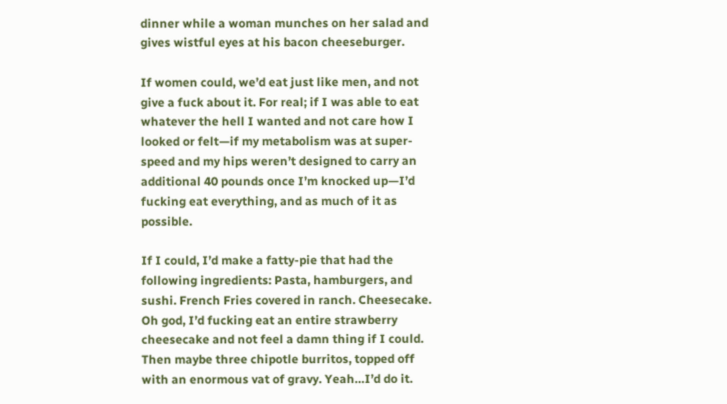dinner while a woman munches on her salad and gives wistful eyes at his bacon cheeseburger.

If women could, we’d eat just like men, and not give a fuck about it. For real; if I was able to eat whatever the hell I wanted and not care how I looked or felt—if my metabolism was at super-speed and my hips weren’t designed to carry an additional 40 pounds once I’m knocked up—I’d fucking eat everything, and as much of it as possible.

If I could, I’d make a fatty-pie that had the following ingredients: Pasta, hamburgers, and sushi. French Fries covered in ranch. Cheesecake. Oh god, I’d fucking eat an entire strawberry cheesecake and not feel a damn thing if I could. Then maybe three chipotle burritos, topped off with an enormous vat of gravy. Yeah…I’d do it.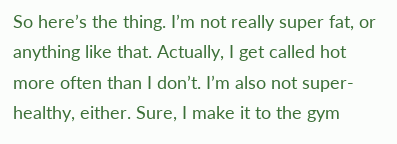So here’s the thing. I’m not really super fat, or anything like that. Actually, I get called hot more often than I don’t. I’m also not super-healthy, either. Sure, I make it to the gym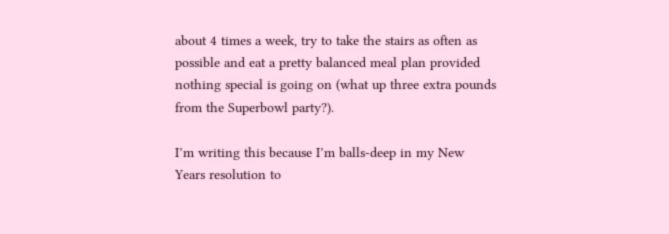about 4 times a week, try to take the stairs as often as possible and eat a pretty balanced meal plan provided nothing special is going on (what up three extra pounds from the Superbowl party?).

I’m writing this because I’m balls-deep in my New Years resolution to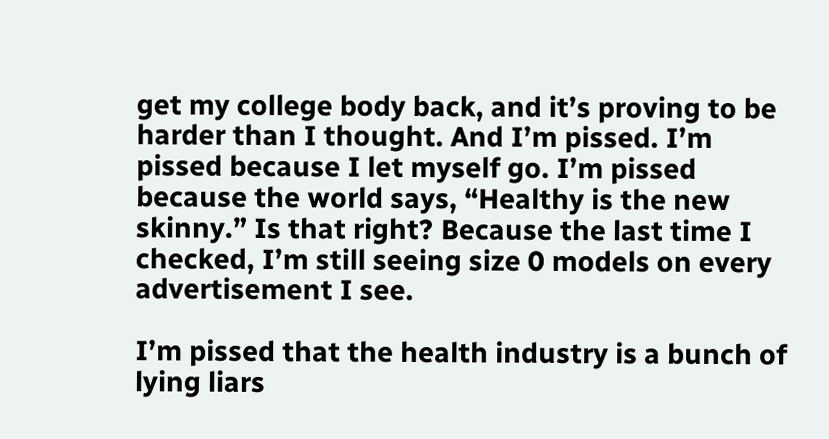get my college body back, and it’s proving to be harder than I thought. And I’m pissed. I’m pissed because I let myself go. I’m pissed because the world says, “Healthy is the new skinny.” Is that right? Because the last time I checked, I’m still seeing size 0 models on every advertisement I see.

I’m pissed that the health industry is a bunch of lying liars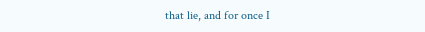that lie, and for once I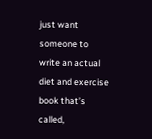just want someone to write an actual diet and exercise book that’s called,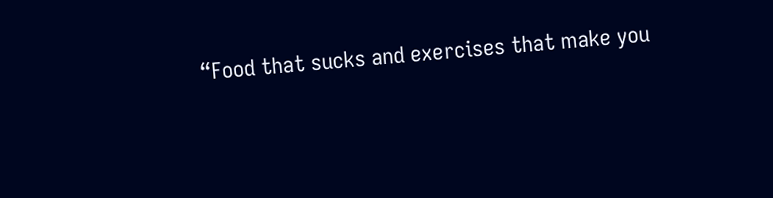“Food that sucks and exercises that make you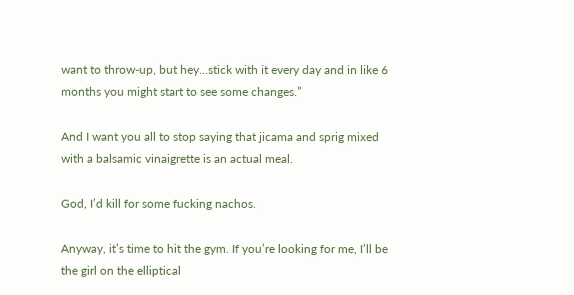want to throw-up, but hey…stick with it every day and in like 6 months you might start to see some changes.”

And I want you all to stop saying that jicama and sprig mixed with a balsamic vinaigrette is an actual meal.

God, I’d kill for some fucking nachos.

Anyway, it’s time to hit the gym. If you’re looking for me, I’ll be the girl on the elliptical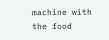machine with the food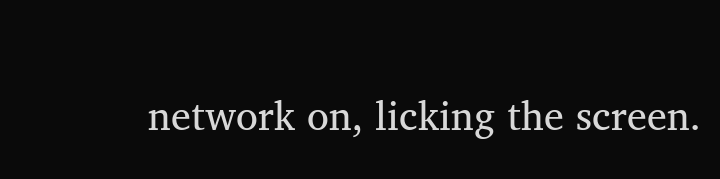network on, licking the screen.